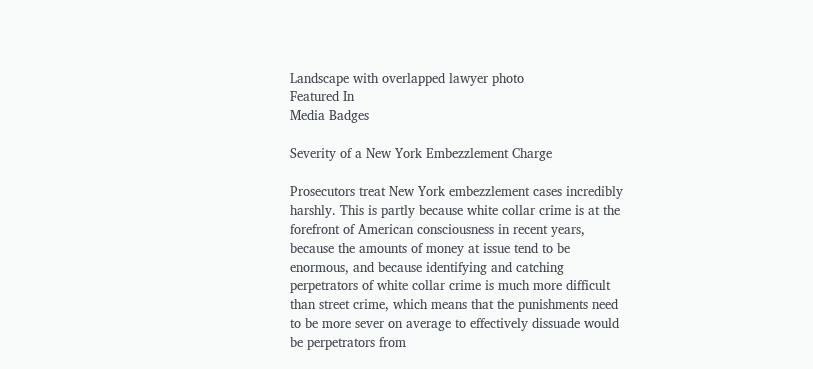Landscape with overlapped lawyer photo
Featured In
Media Badges

Severity of a New York Embezzlement Charge

Prosecutors treat New York embezzlement cases incredibly harshly. This is partly because white collar crime is at the forefront of American consciousness in recent years, because the amounts of money at issue tend to be enormous, and because identifying and catching perpetrators of white collar crime is much more difficult than street crime, which means that the punishments need to be more sever on average to effectively dissuade would be perpetrators from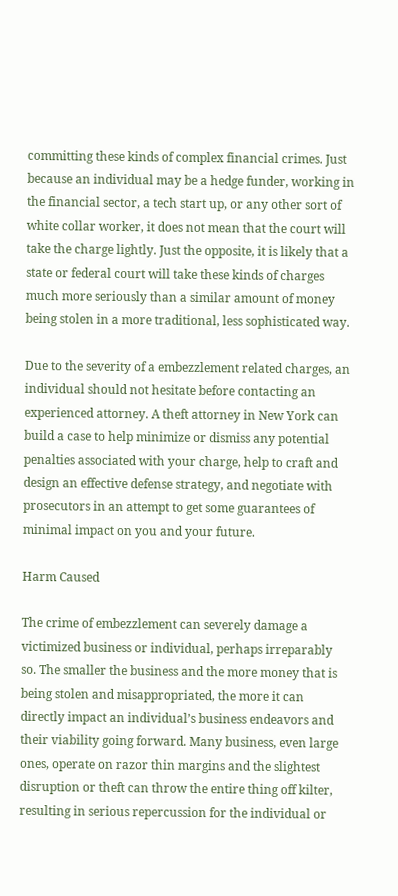committing these kinds of complex financial crimes. Just because an individual may be a hedge funder, working in the financial sector, a tech start up, or any other sort of white collar worker, it does not mean that the court will take the charge lightly. Just the opposite, it is likely that a state or federal court will take these kinds of charges much more seriously than a similar amount of money being stolen in a more traditional, less sophisticated way.

Due to the severity of a embezzlement related charges, an individual should not hesitate before contacting an experienced attorney. A theft attorney in New York can build a case to help minimize or dismiss any potential penalties associated with your charge, help to craft and design an effective defense strategy, and negotiate with prosecutors in an attempt to get some guarantees of minimal impact on you and your future.

Harm Caused

The crime of embezzlement can severely damage a victimized business or individual, perhaps irreparably so. The smaller the business and the more money that is being stolen and misappropriated, the more it can directly impact an individual’s business endeavors and their viability going forward. Many business, even large ones, operate on razor thin margins and the slightest disruption or theft can throw the entire thing off kilter, resulting in serious repercussion for the individual or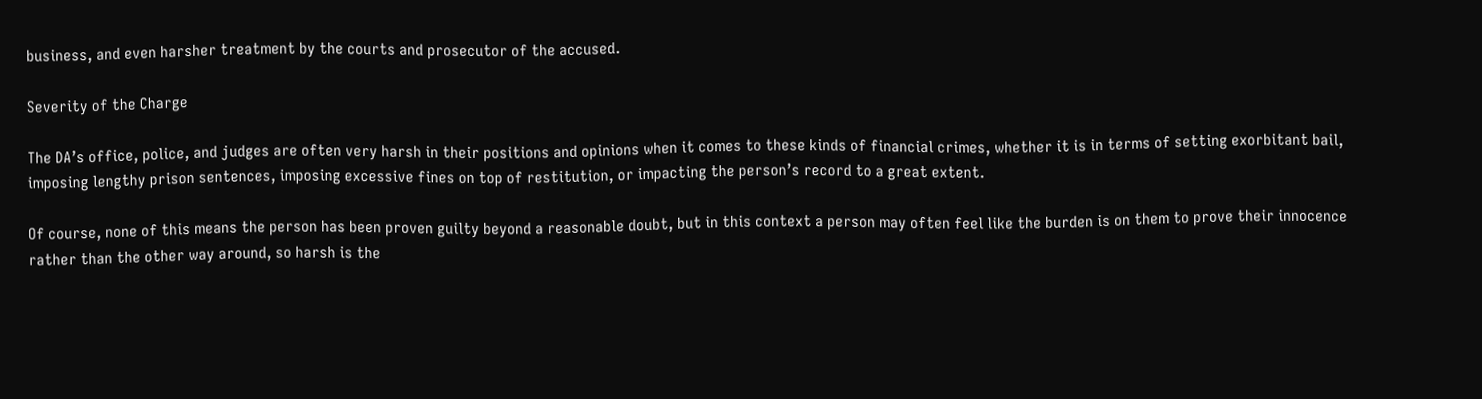business, and even harsher treatment by the courts and prosecutor of the accused.

Severity of the Charge

The DA’s office, police, and judges are often very harsh in their positions and opinions when it comes to these kinds of financial crimes, whether it is in terms of setting exorbitant bail, imposing lengthy prison sentences, imposing excessive fines on top of restitution, or impacting the person’s record to a great extent.

Of course, none of this means the person has been proven guilty beyond a reasonable doubt, but in this context a person may often feel like the burden is on them to prove their innocence rather than the other way around, so harsh is the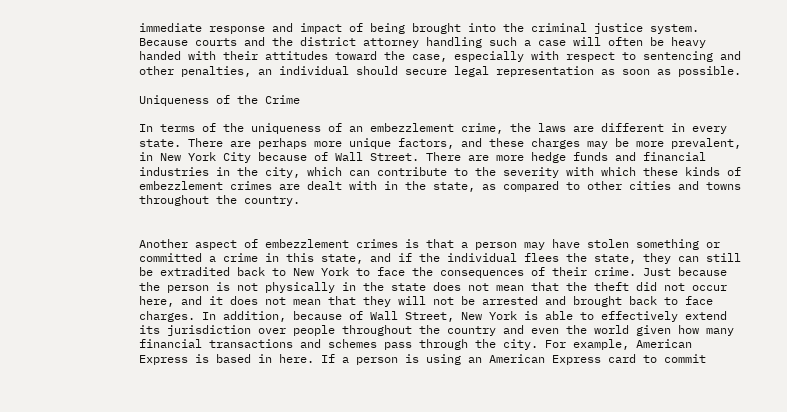immediate response and impact of being brought into the criminal justice system. Because courts and the district attorney handling such a case will often be heavy handed with their attitudes toward the case, especially with respect to sentencing and other penalties, an individual should secure legal representation as soon as possible.

Uniqueness of the Crime

In terms of the uniqueness of an embezzlement crime, the laws are different in every state. There are perhaps more unique factors, and these charges may be more prevalent, in New York City because of Wall Street. There are more hedge funds and financial industries in the city, which can contribute to the severity with which these kinds of embezzlement crimes are dealt with in the state, as compared to other cities and towns throughout the country.


Another aspect of embezzlement crimes is that a person may have stolen something or committed a crime in this state, and if the individual flees the state, they can still be extradited back to New York to face the consequences of their crime. Just because the person is not physically in the state does not mean that the theft did not occur here, and it does not mean that they will not be arrested and brought back to face charges. In addition, because of Wall Street, New York is able to effectively extend its jurisdiction over people throughout the country and even the world given how many financial transactions and schemes pass through the city. For example, American Express is based in here. If a person is using an American Express card to commit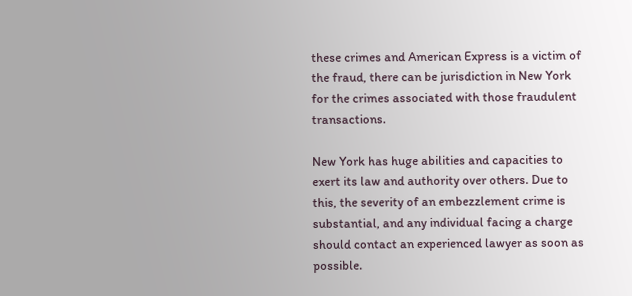these crimes and American Express is a victim of the fraud, there can be jurisdiction in New York for the crimes associated with those fraudulent transactions.

New York has huge abilities and capacities to exert its law and authority over others. Due to this, the severity of an embezzlement crime is substantial, and any individual facing a charge should contact an experienced lawyer as soon as possible.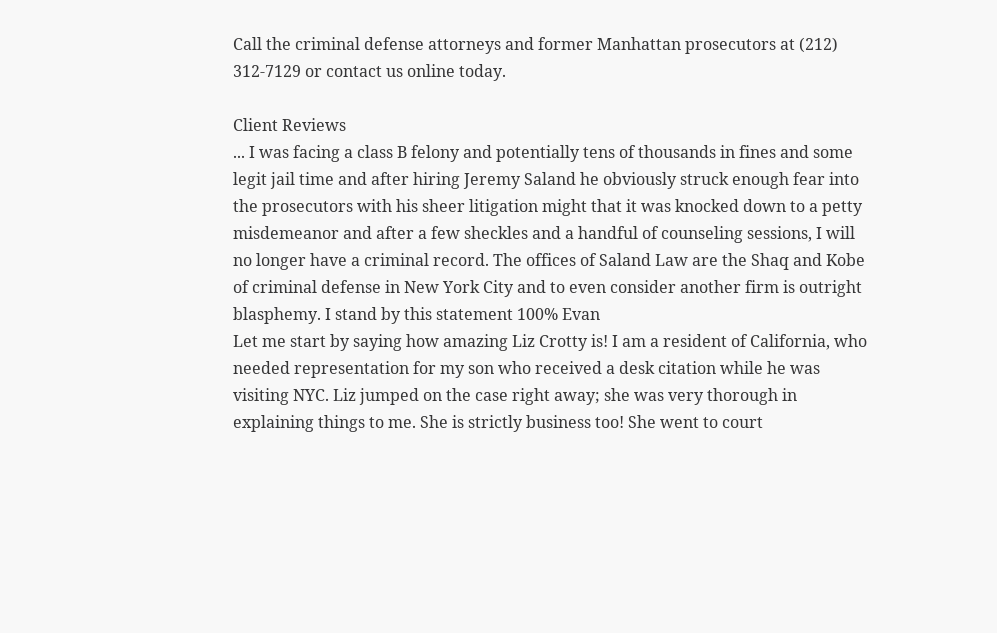Call the criminal defense attorneys and former Manhattan prosecutors at (212) 312-7129 or contact us online today.

Client Reviews
... I was facing a class B felony and potentially tens of thousands in fines and some legit jail time and after hiring Jeremy Saland he obviously struck enough fear into the prosecutors with his sheer litigation might that it was knocked down to a petty misdemeanor and after a few sheckles and a handful of counseling sessions, I will no longer have a criminal record. The offices of Saland Law are the Shaq and Kobe of criminal defense in New York City and to even consider another firm is outright blasphemy. I stand by this statement 100% Evan
Let me start by saying how amazing Liz Crotty is! I am a resident of California, who needed representation for my son who received a desk citation while he was visiting NYC. Liz jumped on the case right away; she was very thorough in explaining things to me. She is strictly business too! She went to court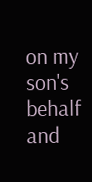on my son's behalf and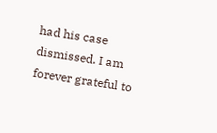had his case dismissed. I am forever grateful to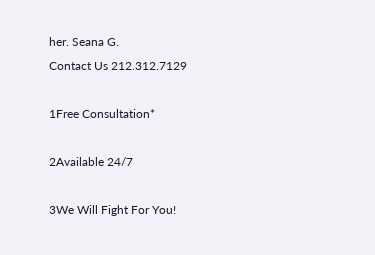her. Seana G.
Contact Us 212.312.7129

1Free Consultation*

2Available 24/7

3We Will Fight For You!